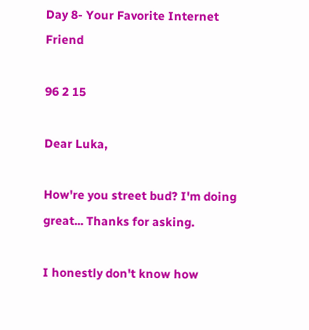Day 8- Your Favorite Internet Friend

96 2 15

Dear Luka,

How're you street bud? I'm doing great... Thanks for asking.

I honestly don't know how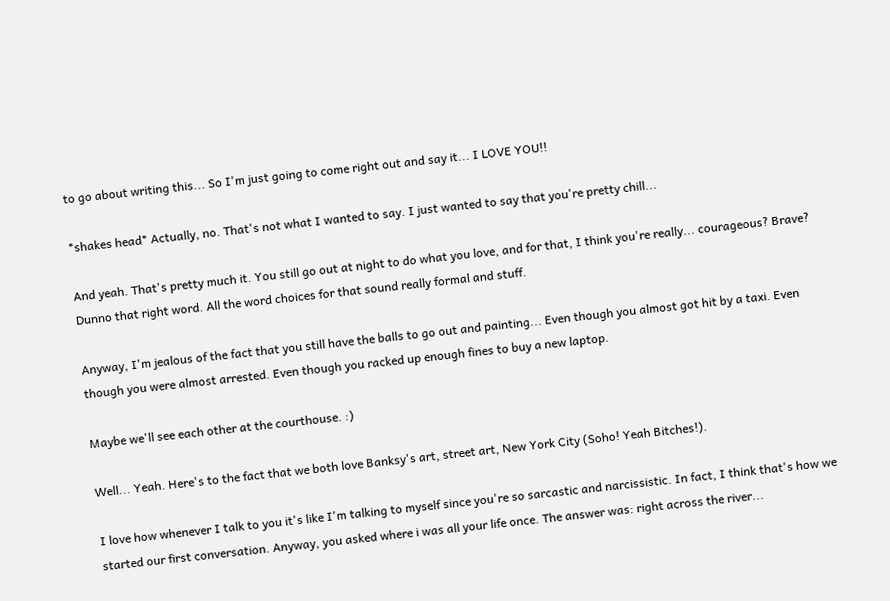to go about writing this... So I'm just going to come right out and say it... I LOVE YOU!!

*shakes head* Actually, no. That's not what I wanted to say. I just wanted to say that you're pretty chill...

And yeah. That's pretty much it. You still go out at night to do what you love, and for that, I think you're really... courageous? Brave? Dunno that right word. All the word choices for that sound really formal and stuff.

Anyway, I'm jealous of the fact that you still have the balls to go out and painting... Even though you almost got hit by a taxi. Even though you were almost arrested. Even though you racked up enough fines to buy a new laptop.

Maybe we'll see each other at the courthouse. :)

Well... Yeah. Here's to the fact that we both love Banksy's art, street art, New York City (Soho! Yeah Bitches!).

I love how whenever I talk to you it's like I'm talking to myself since you're so sarcastic and narcissistic. In fact, I think that's how we started our first conversation. Anyway, you asked where i was all your life once. The answer was: right across the river...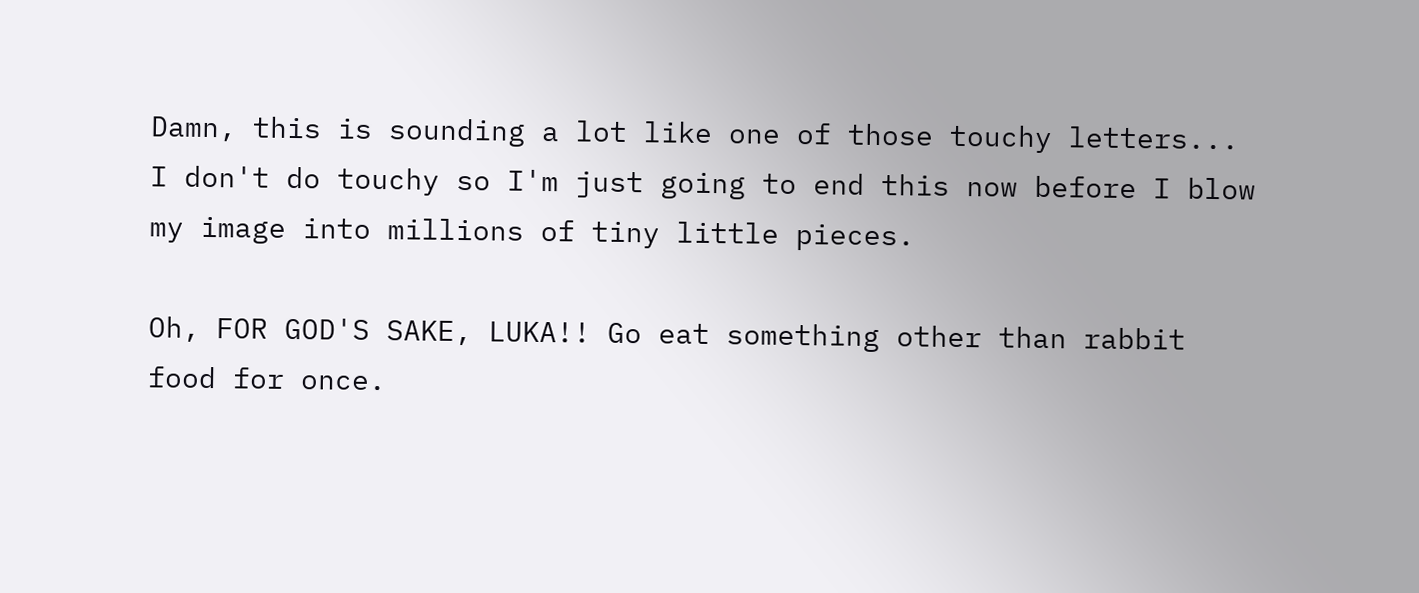Damn, this is sounding a lot like one of those touchy letters... I don't do touchy so I'm just going to end this now before I blow my image into millions of tiny little pieces.

Oh, FOR GOD'S SAKE, LUKA!! Go eat something other than rabbit food for once.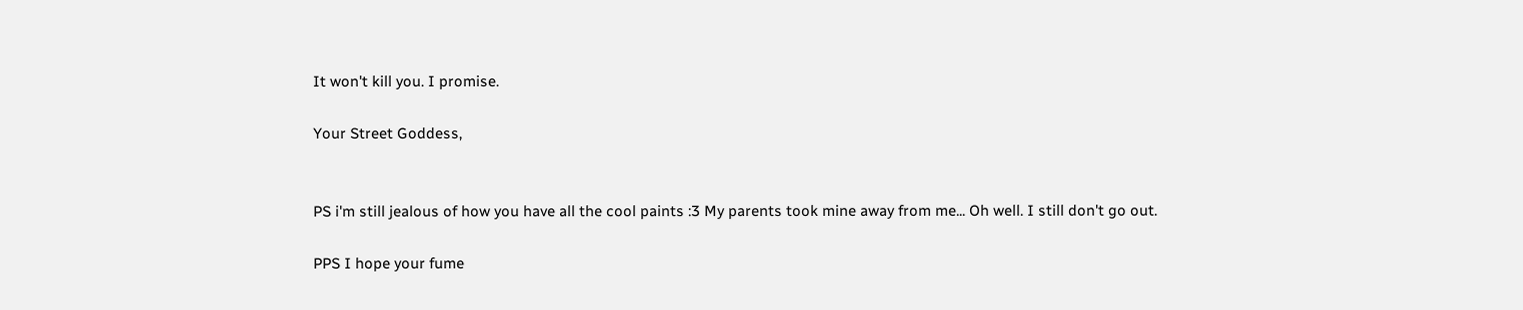It won't kill you. I promise.

Your Street Goddess,


PS i'm still jealous of how you have all the cool paints :3 My parents took mine away from me... Oh well. I still don't go out.

PPS I hope your fume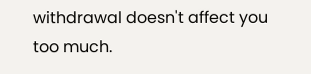withdrawal doesn't affect you too much.